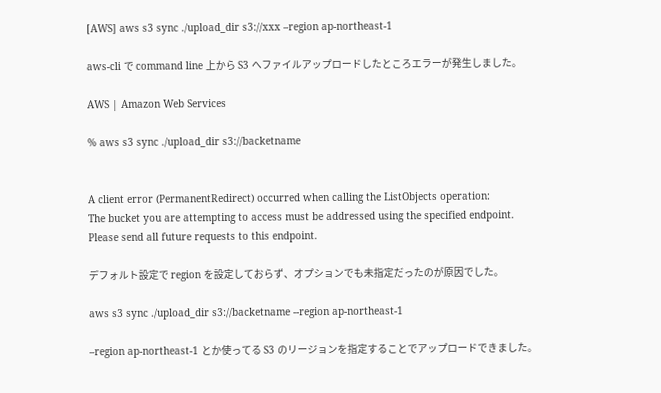[AWS] aws s3 sync ./upload_dir s3://xxx –region ap-northeast-1

aws-cli で command line 上から S3 へファイルアップロードしたところエラーが発生しました。

AWS | Amazon Web Services

% aws s3 sync ./upload_dir s3://backetname


A client error (PermanentRedirect) occurred when calling the ListObjects operation:
The bucket you are attempting to access must be addressed using the specified endpoint.
Please send all future requests to this endpoint.

デフォルト設定で region を設定しておらず、オプションでも未指定だったのが原因でした。

aws s3 sync ./upload_dir s3://backetname --region ap-northeast-1

–region ap-northeast-1 とか使ってる S3 のリージョンを指定することでアップロードできました。